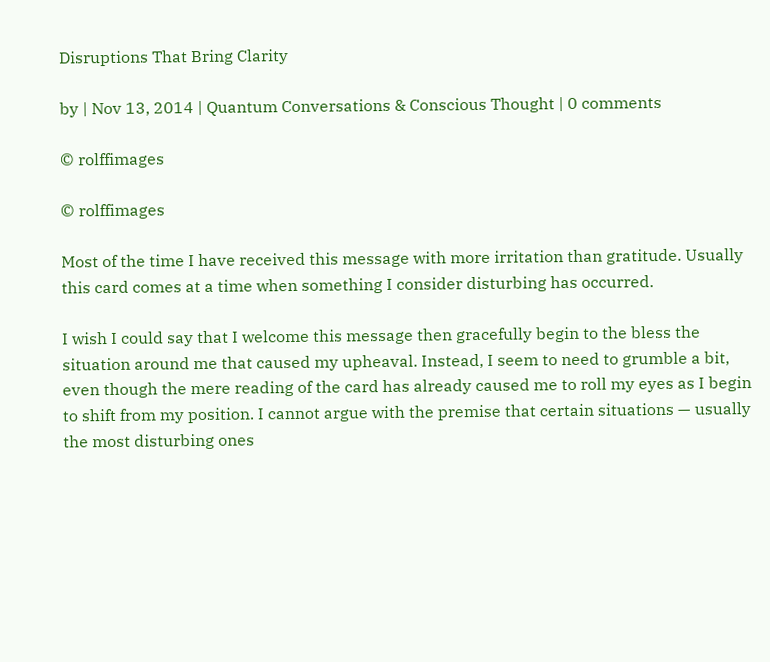Disruptions That Bring Clarity

by | Nov 13, 2014 | Quantum Conversations & Conscious Thought | 0 comments

© rolffimages

© rolffimages

Most of the time I have received this message with more irritation than gratitude. Usually this card comes at a time when something I consider disturbing has occurred.

I wish I could say that I welcome this message then gracefully begin to the bless the situation around me that caused my upheaval. Instead, I seem to need to grumble a bit, even though the mere reading of the card has already caused me to roll my eyes as I begin to shift from my position. I cannot argue with the premise that certain situations — usually the most disturbing ones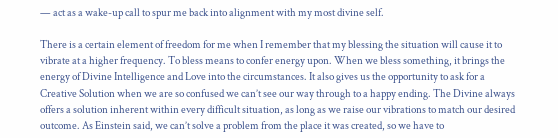— act as a wake-up call to spur me back into alignment with my most divine self.

There is a certain element of freedom for me when I remember that my blessing the situation will cause it to vibrate at a higher frequency. To bless means to confer energy upon. When we bless something, it brings the energy of Divine Intelligence and Love into the circumstances. It also gives us the opportunity to ask for a Creative Solution when we are so confused we can’t see our way through to a happy ending. The Divine always offers a solution inherent within every difficult situation, as long as we raise our vibrations to match our desired outcome. As Einstein said, we can’t solve a problem from the place it was created, so we have to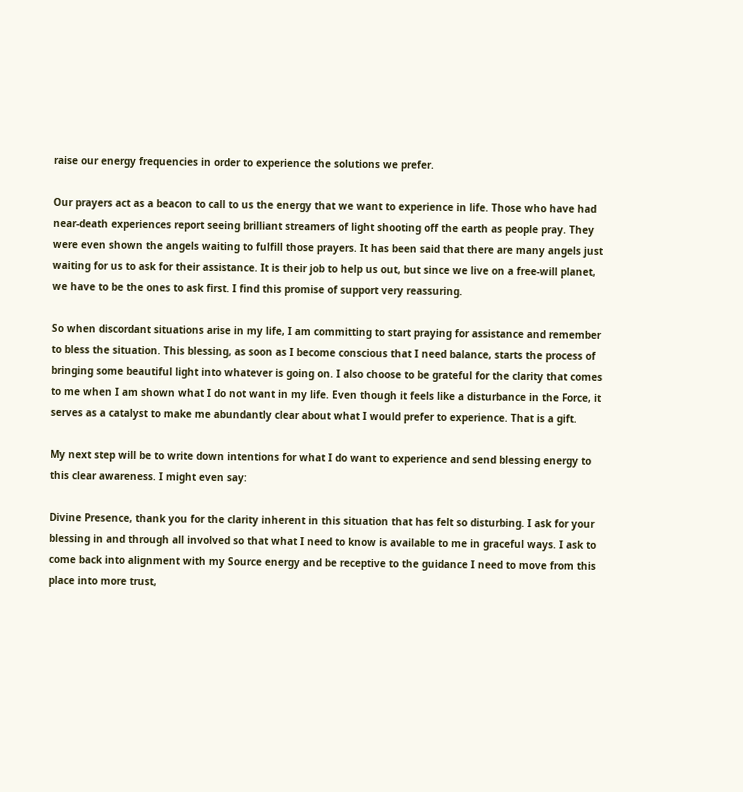raise our energy frequencies in order to experience the solutions we prefer.

Our prayers act as a beacon to call to us the energy that we want to experience in life. Those who have had near-death experiences report seeing brilliant streamers of light shooting off the earth as people pray. They were even shown the angels waiting to fulfill those prayers. It has been said that there are many angels just waiting for us to ask for their assistance. It is their job to help us out, but since we live on a free-will planet, we have to be the ones to ask first. I find this promise of support very reassuring.

So when discordant situations arise in my life, I am committing to start praying for assistance and remember to bless the situation. This blessing, as soon as I become conscious that I need balance, starts the process of bringing some beautiful light into whatever is going on. I also choose to be grateful for the clarity that comes to me when I am shown what I do not want in my life. Even though it feels like a disturbance in the Force, it serves as a catalyst to make me abundantly clear about what I would prefer to experience. That is a gift.

My next step will be to write down intentions for what I do want to experience and send blessing energy to this clear awareness. I might even say:

Divine Presence, thank you for the clarity inherent in this situation that has felt so disturbing. I ask for your blessing in and through all involved so that what I need to know is available to me in graceful ways. I ask to come back into alignment with my Source energy and be receptive to the guidance I need to move from this place into more trust,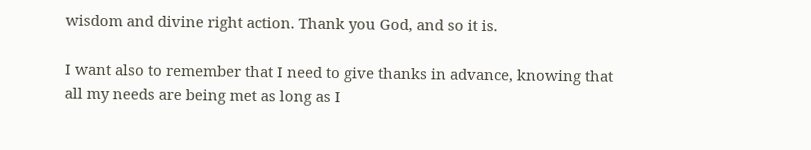wisdom and divine right action. Thank you God, and so it is.

I want also to remember that I need to give thanks in advance, knowing that all my needs are being met as long as I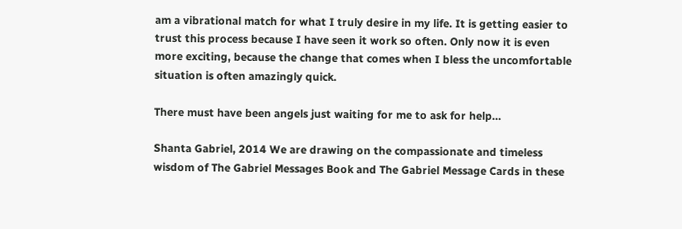am a vibrational match for what I truly desire in my life. It is getting easier to trust this process because I have seen it work so often. Only now it is even more exciting, because the change that comes when I bless the uncomfortable situation is often amazingly quick.

There must have been angels just waiting for me to ask for help…

Shanta Gabriel, 2014 We are drawing on the compassionate and timeless wisdom of The Gabriel Messages Book and The Gabriel Message Cards in these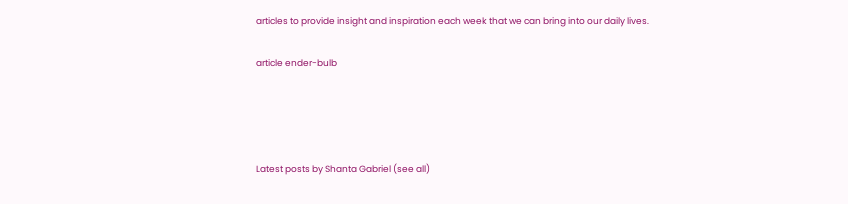articles to provide insight and inspiration each week that we can bring into our daily lives.

article ender-bulb




Latest posts by Shanta Gabriel (see all)